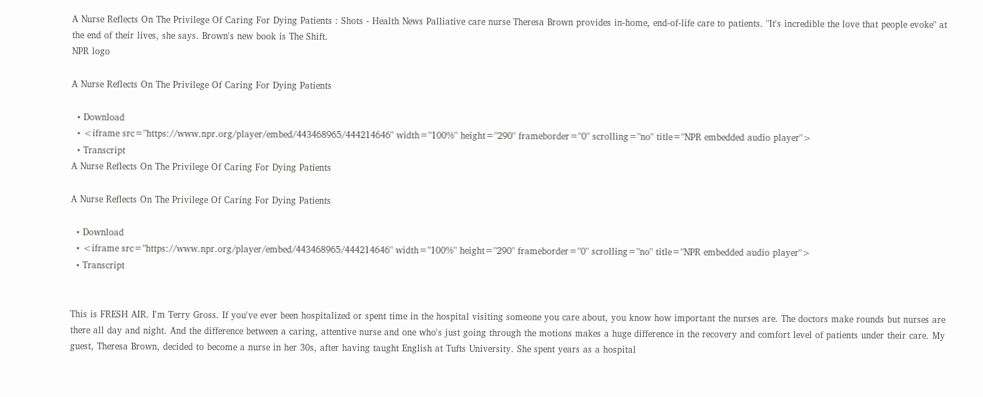A Nurse Reflects On The Privilege Of Caring For Dying Patients : Shots - Health News Palliative care nurse Theresa Brown provides in-home, end-of-life care to patients. "It's incredible the love that people evoke" at the end of their lives, she says. Brown's new book is The Shift.
NPR logo

A Nurse Reflects On The Privilege Of Caring For Dying Patients

  • Download
  • <iframe src="https://www.npr.org/player/embed/443468965/444214646" width="100%" height="290" frameborder="0" scrolling="no" title="NPR embedded audio player">
  • Transcript
A Nurse Reflects On The Privilege Of Caring For Dying Patients

A Nurse Reflects On The Privilege Of Caring For Dying Patients

  • Download
  • <iframe src="https://www.npr.org/player/embed/443468965/444214646" width="100%" height="290" frameborder="0" scrolling="no" title="NPR embedded audio player">
  • Transcript


This is FRESH AIR. I'm Terry Gross. If you've ever been hospitalized or spent time in the hospital visiting someone you care about, you know how important the nurses are. The doctors make rounds but nurses are there all day and night. And the difference between a caring, attentive nurse and one who's just going through the motions makes a huge difference in the recovery and comfort level of patients under their care. My guest, Theresa Brown, decided to become a nurse in her 30s, after having taught English at Tufts University. She spent years as a hospital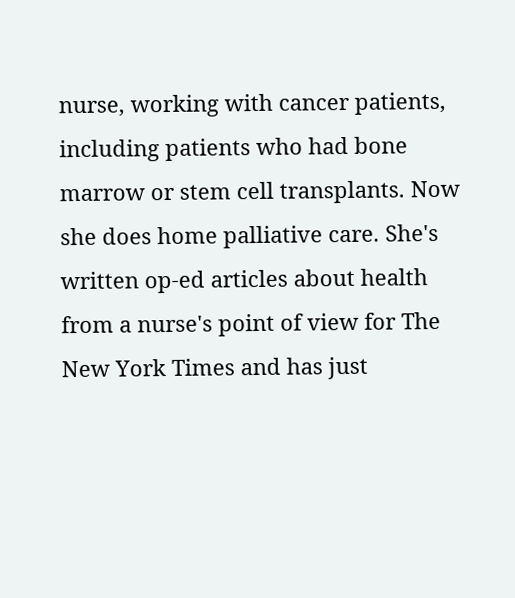nurse, working with cancer patients, including patients who had bone marrow or stem cell transplants. Now she does home palliative care. She's written op-ed articles about health from a nurse's point of view for The New York Times and has just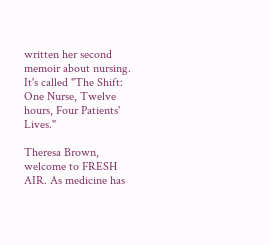written her second memoir about nursing. It's called "The Shift: One Nurse, Twelve hours, Four Patients' Lives."

Theresa Brown, welcome to FRESH AIR. As medicine has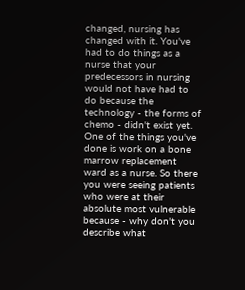changed, nursing has changed with it. You've had to do things as a nurse that your predecessors in nursing would not have had to do because the technology - the forms of chemo - didn't exist yet. One of the things you've done is work on a bone marrow replacement ward as a nurse. So there you were seeing patients who were at their absolute most vulnerable because - why don't you describe what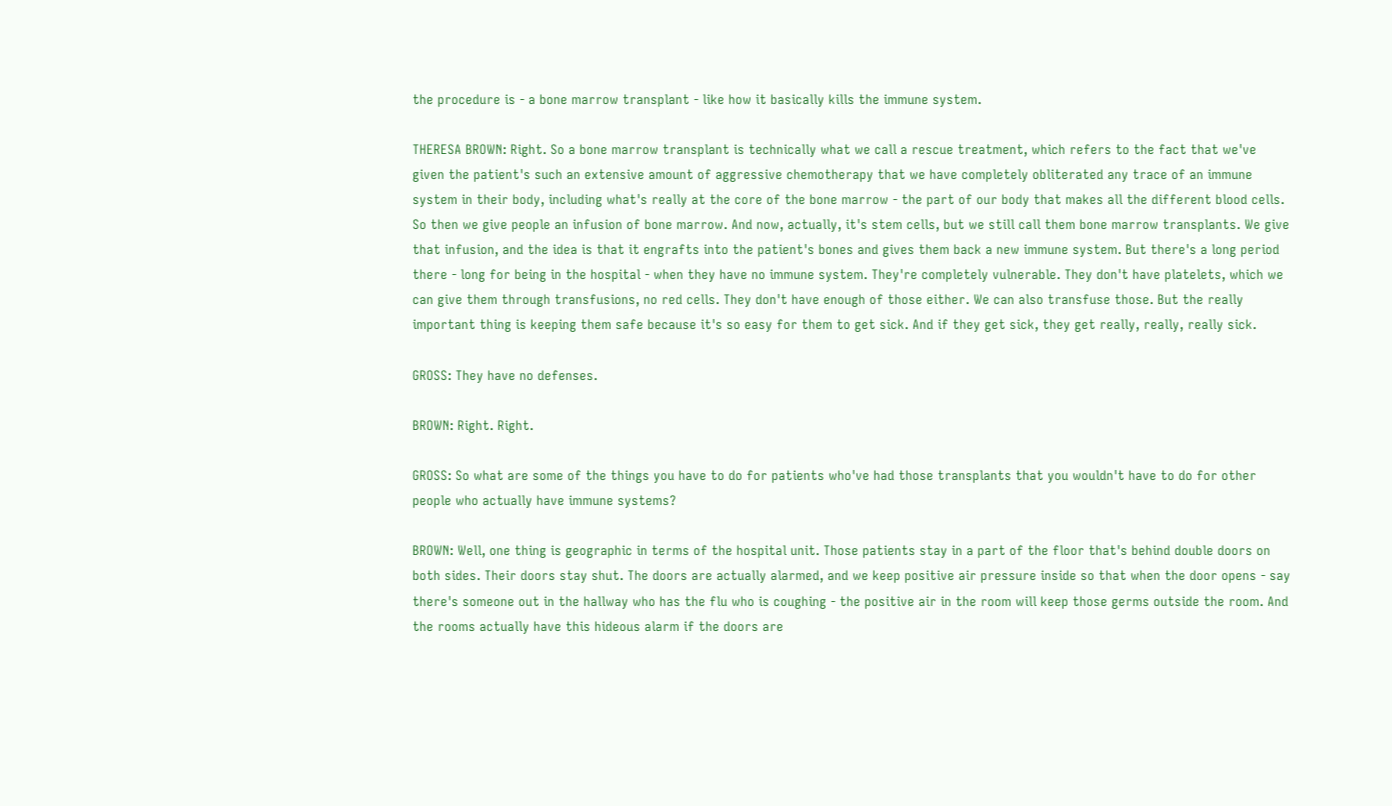the procedure is - a bone marrow transplant - like how it basically kills the immune system.

THERESA BROWN: Right. So a bone marrow transplant is technically what we call a rescue treatment, which refers to the fact that we've given the patient's such an extensive amount of aggressive chemotherapy that we have completely obliterated any trace of an immune system in their body, including what's really at the core of the bone marrow - the part of our body that makes all the different blood cells. So then we give people an infusion of bone marrow. And now, actually, it's stem cells, but we still call them bone marrow transplants. We give that infusion, and the idea is that it engrafts into the patient's bones and gives them back a new immune system. But there's a long period there - long for being in the hospital - when they have no immune system. They're completely vulnerable. They don't have platelets, which we can give them through transfusions, no red cells. They don't have enough of those either. We can also transfuse those. But the really important thing is keeping them safe because it's so easy for them to get sick. And if they get sick, they get really, really, really sick.

GROSS: They have no defenses.

BROWN: Right. Right.

GROSS: So what are some of the things you have to do for patients who've had those transplants that you wouldn't have to do for other people who actually have immune systems?

BROWN: Well, one thing is geographic in terms of the hospital unit. Those patients stay in a part of the floor that's behind double doors on both sides. Their doors stay shut. The doors are actually alarmed, and we keep positive air pressure inside so that when the door opens - say there's someone out in the hallway who has the flu who is coughing - the positive air in the room will keep those germs outside the room. And the rooms actually have this hideous alarm if the doors are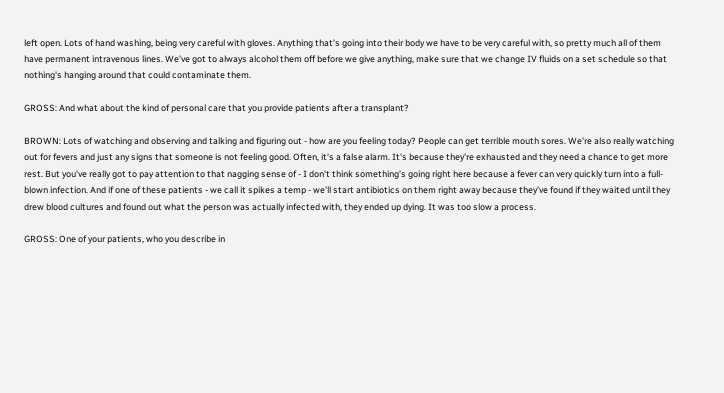left open. Lots of hand washing, being very careful with gloves. Anything that's going into their body we have to be very careful with, so pretty much all of them have permanent intravenous lines. We've got to always alcohol them off before we give anything, make sure that we change IV fluids on a set schedule so that nothing's hanging around that could contaminate them.

GROSS: And what about the kind of personal care that you provide patients after a transplant?

BROWN: Lots of watching and observing and talking and figuring out - how are you feeling today? People can get terrible mouth sores. We're also really watching out for fevers and just any signs that someone is not feeling good. Often, it's a false alarm. It's because they're exhausted and they need a chance to get more rest. But you've really got to pay attention to that nagging sense of - I don't think something's going right here because a fever can very quickly turn into a full-blown infection. And if one of these patients - we call it spikes a temp - we'll start antibiotics on them right away because they've found if they waited until they drew blood cultures and found out what the person was actually infected with, they ended up dying. It was too slow a process.

GROSS: One of your patients, who you describe in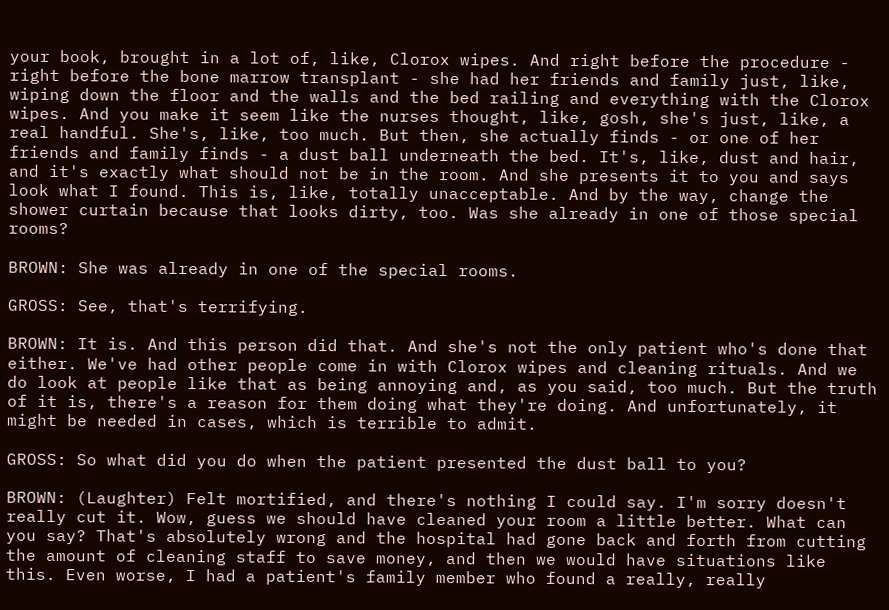your book, brought in a lot of, like, Clorox wipes. And right before the procedure - right before the bone marrow transplant - she had her friends and family just, like, wiping down the floor and the walls and the bed railing and everything with the Clorox wipes. And you make it seem like the nurses thought, like, gosh, she's just, like, a real handful. She's, like, too much. But then, she actually finds - or one of her friends and family finds - a dust ball underneath the bed. It's, like, dust and hair, and it's exactly what should not be in the room. And she presents it to you and says look what I found. This is, like, totally unacceptable. And by the way, change the shower curtain because that looks dirty, too. Was she already in one of those special rooms?

BROWN: She was already in one of the special rooms.

GROSS: See, that's terrifying.

BROWN: It is. And this person did that. And she's not the only patient who's done that either. We've had other people come in with Clorox wipes and cleaning rituals. And we do look at people like that as being annoying and, as you said, too much. But the truth of it is, there's a reason for them doing what they're doing. And unfortunately, it might be needed in cases, which is terrible to admit.

GROSS: So what did you do when the patient presented the dust ball to you?

BROWN: (Laughter) Felt mortified, and there's nothing I could say. I'm sorry doesn't really cut it. Wow, guess we should have cleaned your room a little better. What can you say? That's absolutely wrong and the hospital had gone back and forth from cutting the amount of cleaning staff to save money, and then we would have situations like this. Even worse, I had a patient's family member who found a really, really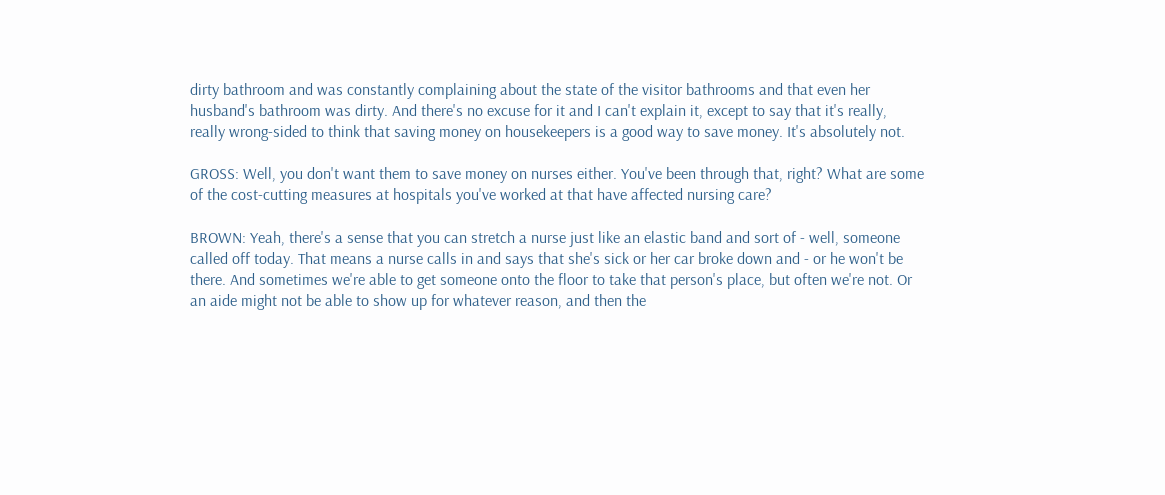dirty bathroom and was constantly complaining about the state of the visitor bathrooms and that even her husband's bathroom was dirty. And there's no excuse for it and I can't explain it, except to say that it's really, really wrong-sided to think that saving money on housekeepers is a good way to save money. It's absolutely not.

GROSS: Well, you don't want them to save money on nurses either. You've been through that, right? What are some of the cost-cutting measures at hospitals you've worked at that have affected nursing care?

BROWN: Yeah, there's a sense that you can stretch a nurse just like an elastic band and sort of - well, someone called off today. That means a nurse calls in and says that she's sick or her car broke down and - or he won't be there. And sometimes we're able to get someone onto the floor to take that person's place, but often we're not. Or an aide might not be able to show up for whatever reason, and then the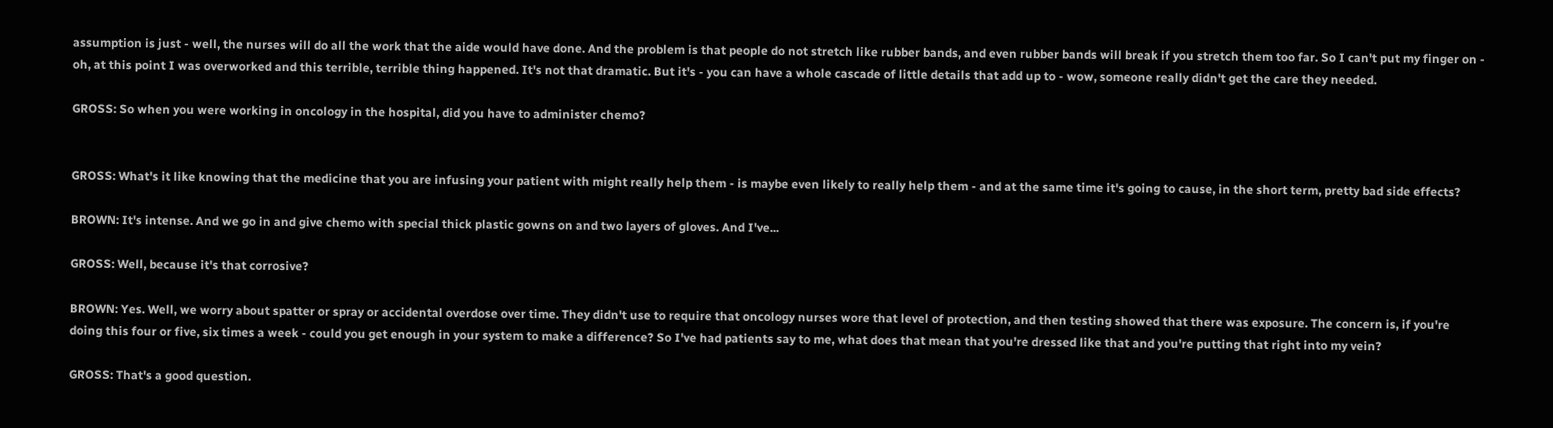assumption is just - well, the nurses will do all the work that the aide would have done. And the problem is that people do not stretch like rubber bands, and even rubber bands will break if you stretch them too far. So I can't put my finger on - oh, at this point I was overworked and this terrible, terrible thing happened. It's not that dramatic. But it's - you can have a whole cascade of little details that add up to - wow, someone really didn't get the care they needed.

GROSS: So when you were working in oncology in the hospital, did you have to administer chemo?


GROSS: What's it like knowing that the medicine that you are infusing your patient with might really help them - is maybe even likely to really help them - and at the same time it's going to cause, in the short term, pretty bad side effects?

BROWN: It's intense. And we go in and give chemo with special thick plastic gowns on and two layers of gloves. And I've...

GROSS: Well, because it's that corrosive?

BROWN: Yes. Well, we worry about spatter or spray or accidental overdose over time. They didn't use to require that oncology nurses wore that level of protection, and then testing showed that there was exposure. The concern is, if you're doing this four or five, six times a week - could you get enough in your system to make a difference? So I've had patients say to me, what does that mean that you're dressed like that and you're putting that right into my vein?

GROSS: That's a good question.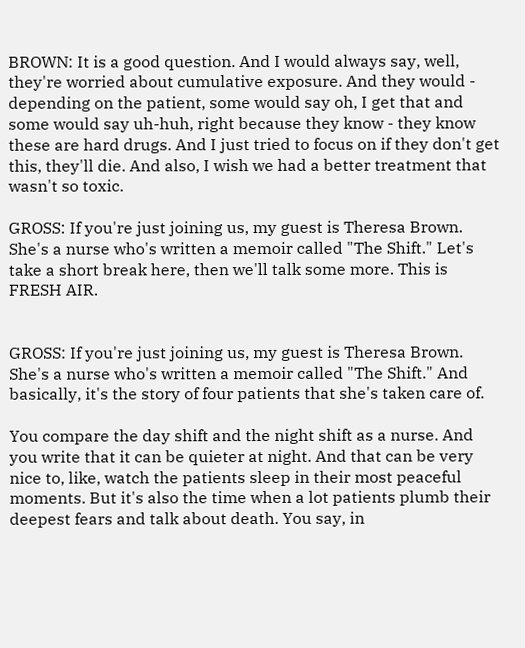BROWN: It is a good question. And I would always say, well, they're worried about cumulative exposure. And they would - depending on the patient, some would say oh, I get that and some would say uh-huh, right because they know - they know these are hard drugs. And I just tried to focus on if they don't get this, they'll die. And also, I wish we had a better treatment that wasn't so toxic.

GROSS: If you're just joining us, my guest is Theresa Brown. She's a nurse who's written a memoir called "The Shift." Let's take a short break here, then we'll talk some more. This is FRESH AIR.


GROSS: If you're just joining us, my guest is Theresa Brown. She's a nurse who's written a memoir called "The Shift." And basically, it's the story of four patients that she's taken care of.

You compare the day shift and the night shift as a nurse. And you write that it can be quieter at night. And that can be very nice to, like, watch the patients sleep in their most peaceful moments. But it's also the time when a lot patients plumb their deepest fears and talk about death. You say, in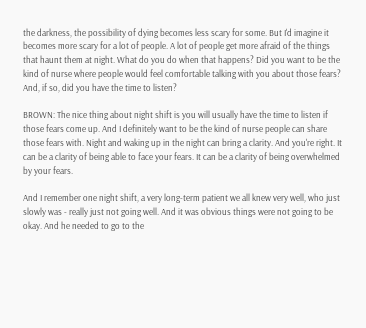the darkness, the possibility of dying becomes less scary for some. But I'd imagine it becomes more scary for a lot of people. A lot of people get more afraid of the things that haunt them at night. What do you do when that happens? Did you want to be the kind of nurse where people would feel comfortable talking with you about those fears? And, if so, did you have the time to listen?

BROWN: The nice thing about night shift is you will usually have the time to listen if those fears come up. And I definitely want to be the kind of nurse people can share those fears with. Night and waking up in the night can bring a clarity. And you're right. It can be a clarity of being able to face your fears. It can be a clarity of being overwhelmed by your fears.

And I remember one night shift, a very long-term patient we all knew very well, who just slowly was - really just not going well. And it was obvious things were not going to be okay. And he needed to go to the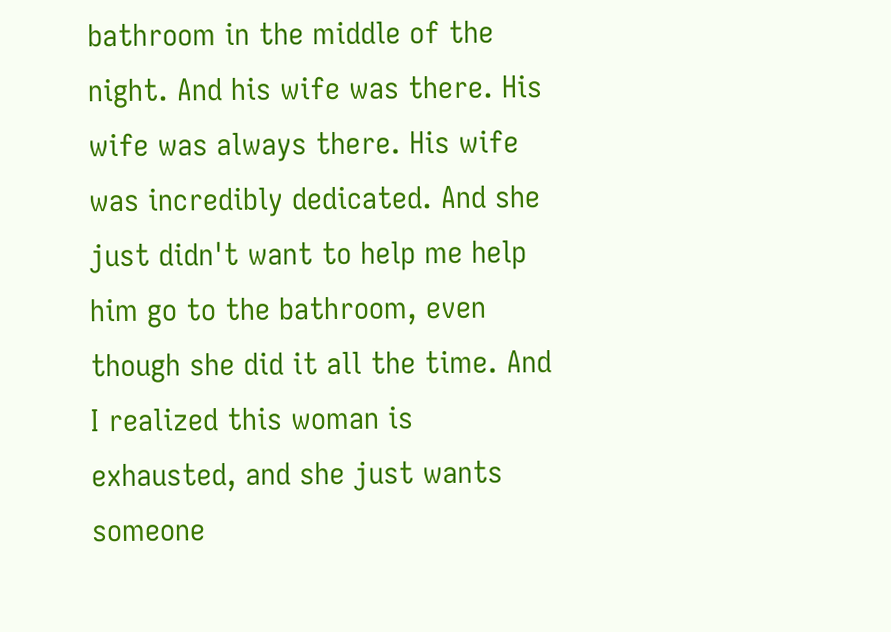bathroom in the middle of the night. And his wife was there. His wife was always there. His wife was incredibly dedicated. And she just didn't want to help me help him go to the bathroom, even though she did it all the time. And I realized this woman is exhausted, and she just wants someone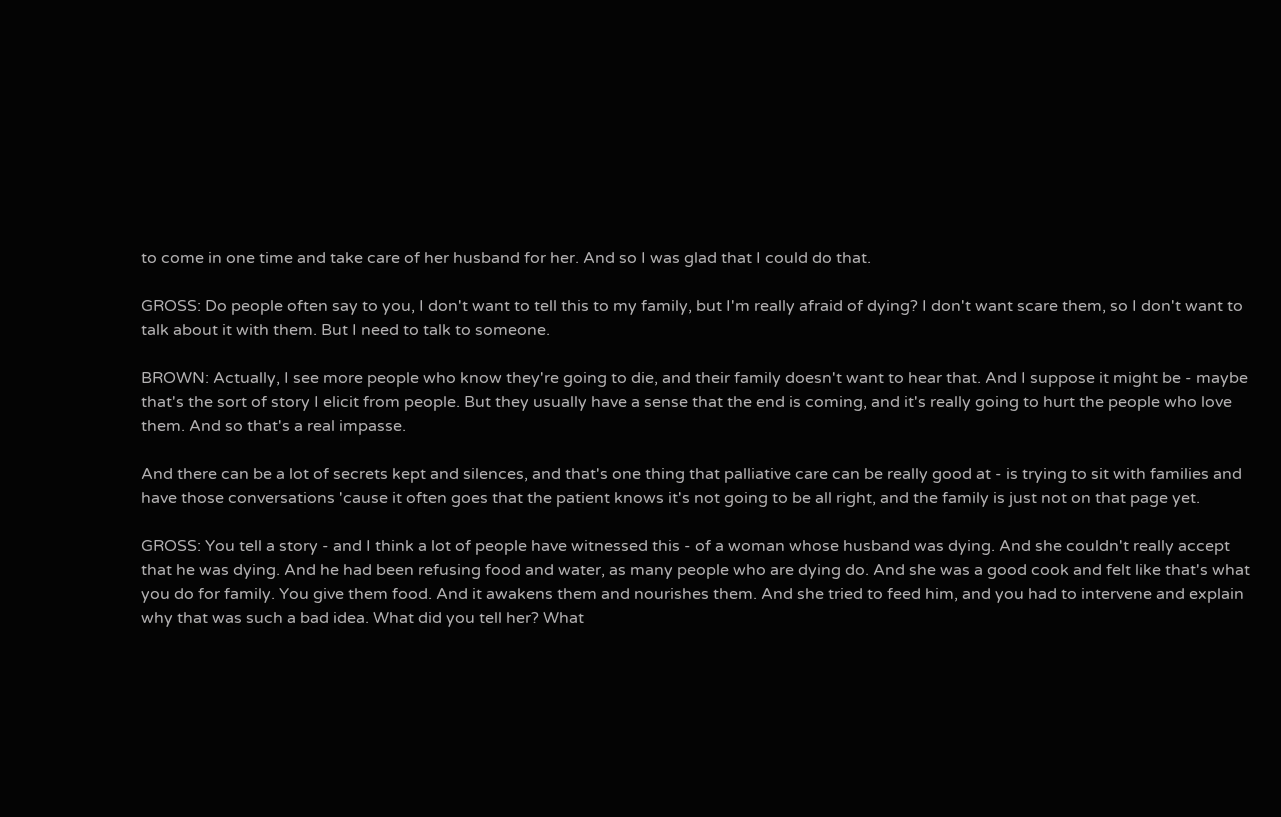to come in one time and take care of her husband for her. And so I was glad that I could do that.

GROSS: Do people often say to you, I don't want to tell this to my family, but I'm really afraid of dying? I don't want scare them, so I don't want to talk about it with them. But I need to talk to someone.

BROWN: Actually, I see more people who know they're going to die, and their family doesn't want to hear that. And I suppose it might be - maybe that's the sort of story I elicit from people. But they usually have a sense that the end is coming, and it's really going to hurt the people who love them. And so that's a real impasse.

And there can be a lot of secrets kept and silences, and that's one thing that palliative care can be really good at - is trying to sit with families and have those conversations 'cause it often goes that the patient knows it's not going to be all right, and the family is just not on that page yet.

GROSS: You tell a story - and I think a lot of people have witnessed this - of a woman whose husband was dying. And she couldn't really accept that he was dying. And he had been refusing food and water, as many people who are dying do. And she was a good cook and felt like that's what you do for family. You give them food. And it awakens them and nourishes them. And she tried to feed him, and you had to intervene and explain why that was such a bad idea. What did you tell her? What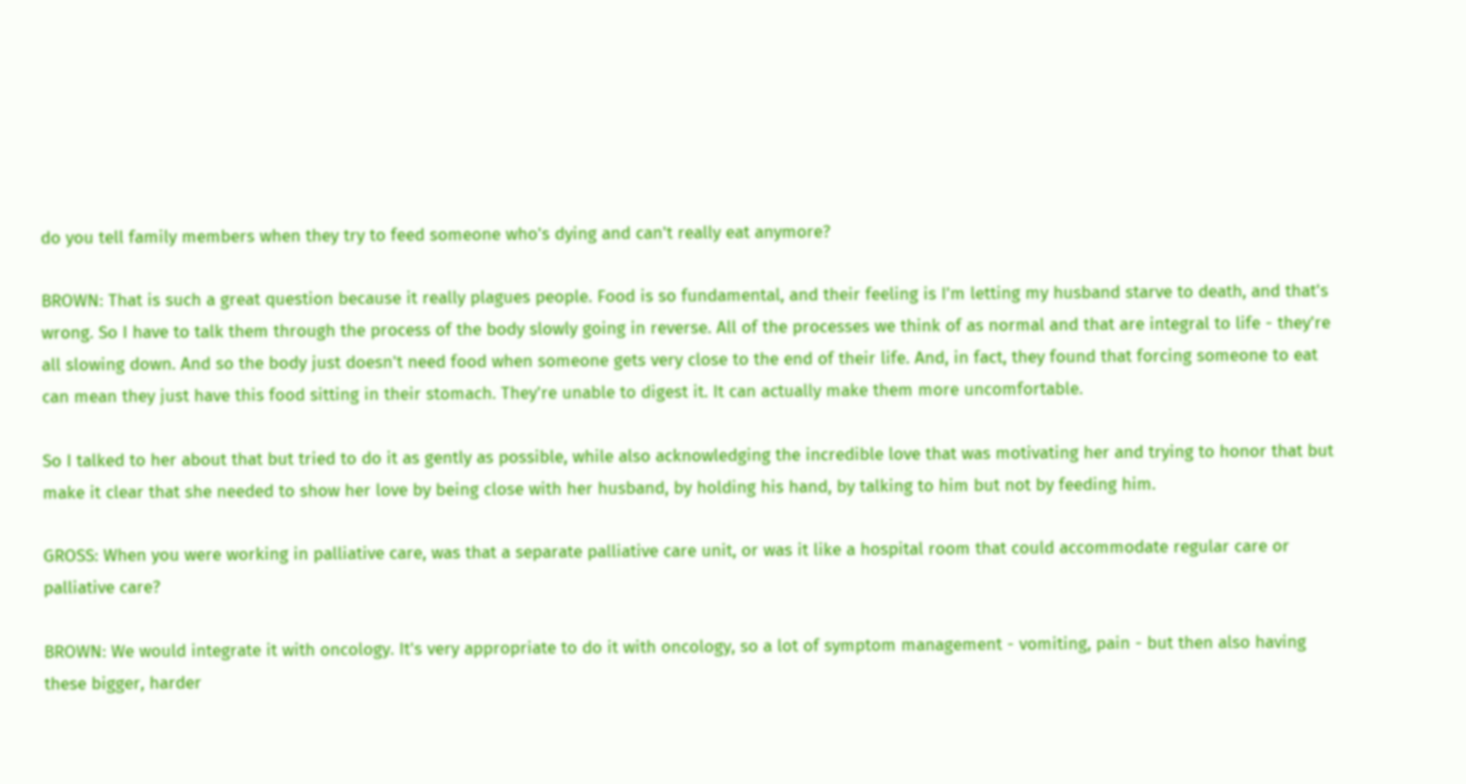do you tell family members when they try to feed someone who's dying and can't really eat anymore?

BROWN: That is such a great question because it really plagues people. Food is so fundamental, and their feeling is I'm letting my husband starve to death, and that's wrong. So I have to talk them through the process of the body slowly going in reverse. All of the processes we think of as normal and that are integral to life - they're all slowing down. And so the body just doesn't need food when someone gets very close to the end of their life. And, in fact, they found that forcing someone to eat can mean they just have this food sitting in their stomach. They're unable to digest it. It can actually make them more uncomfortable.

So I talked to her about that but tried to do it as gently as possible, while also acknowledging the incredible love that was motivating her and trying to honor that but make it clear that she needed to show her love by being close with her husband, by holding his hand, by talking to him but not by feeding him.

GROSS: When you were working in palliative care, was that a separate palliative care unit, or was it like a hospital room that could accommodate regular care or palliative care?

BROWN: We would integrate it with oncology. It's very appropriate to do it with oncology, so a lot of symptom management - vomiting, pain - but then also having these bigger, harder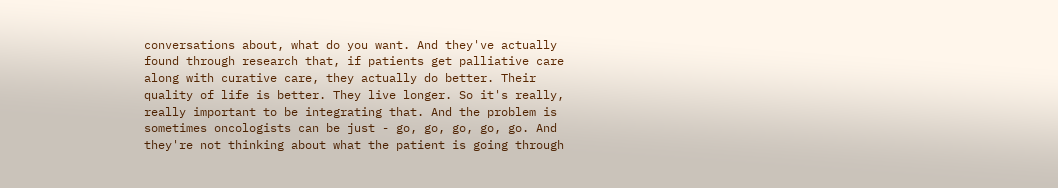conversations about, what do you want. And they've actually found through research that, if patients get palliative care along with curative care, they actually do better. Their quality of life is better. They live longer. So it's really, really important to be integrating that. And the problem is sometimes oncologists can be just - go, go, go, go, go. And they're not thinking about what the patient is going through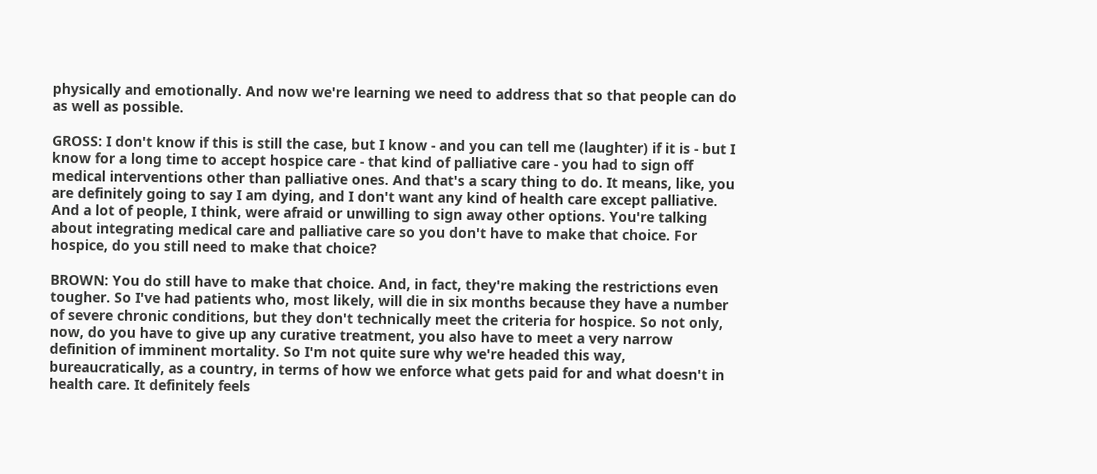physically and emotionally. And now we're learning we need to address that so that people can do as well as possible.

GROSS: I don't know if this is still the case, but I know - and you can tell me (laughter) if it is - but I know for a long time to accept hospice care - that kind of palliative care - you had to sign off medical interventions other than palliative ones. And that's a scary thing to do. It means, like, you are definitely going to say I am dying, and I don't want any kind of health care except palliative. And a lot of people, I think, were afraid or unwilling to sign away other options. You're talking about integrating medical care and palliative care so you don't have to make that choice. For hospice, do you still need to make that choice?

BROWN: You do still have to make that choice. And, in fact, they're making the restrictions even tougher. So I've had patients who, most likely, will die in six months because they have a number of severe chronic conditions, but they don't technically meet the criteria for hospice. So not only, now, do you have to give up any curative treatment, you also have to meet a very narrow definition of imminent mortality. So I'm not quite sure why we're headed this way, bureaucratically, as a country, in terms of how we enforce what gets paid for and what doesn't in health care. It definitely feels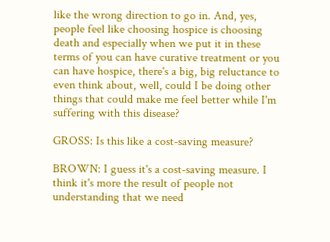like the wrong direction to go in. And, yes, people feel like choosing hospice is choosing death and especially when we put it in these terms of you can have curative treatment or you can have hospice, there's a big, big reluctance to even think about, well, could I be doing other things that could make me feel better while I'm suffering with this disease?

GROSS: Is this like a cost-saving measure?

BROWN: I guess it's a cost-saving measure. I think it's more the result of people not understanding that we need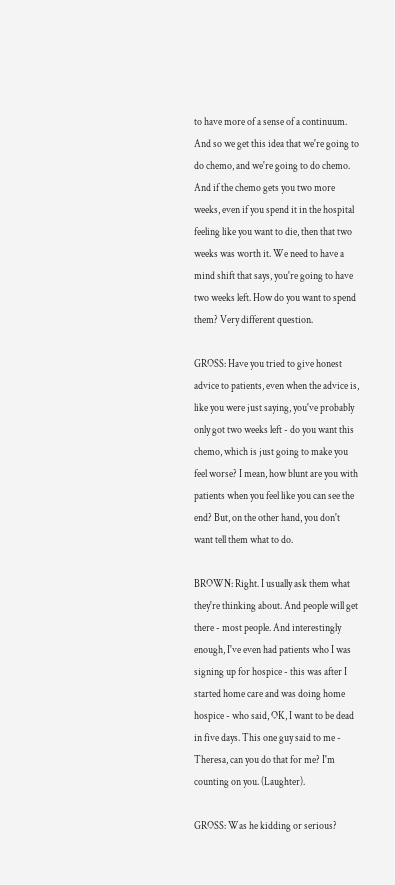to have more of a sense of a continuum. And so we get this idea that we're going to do chemo, and we're going to do chemo. And if the chemo gets you two more weeks, even if you spend it in the hospital feeling like you want to die, then that two weeks was worth it. We need to have a mind shift that says, you're going to have two weeks left. How do you want to spend them? Very different question.

GROSS: Have you tried to give honest advice to patients, even when the advice is, like you were just saying, you've probably only got two weeks left - do you want this chemo, which is just going to make you feel worse? I mean, how blunt are you with patients when you feel like you can see the end? But, on the other hand, you don't want tell them what to do.

BROWN: Right. I usually ask them what they're thinking about. And people will get there - most people. And interestingly enough, I've even had patients who I was signing up for hospice - this was after I started home care and was doing home hospice - who said, OK, I want to be dead in five days. This one guy said to me - Theresa, can you do that for me? I'm counting on you. (Laughter).

GROSS: Was he kidding or serious?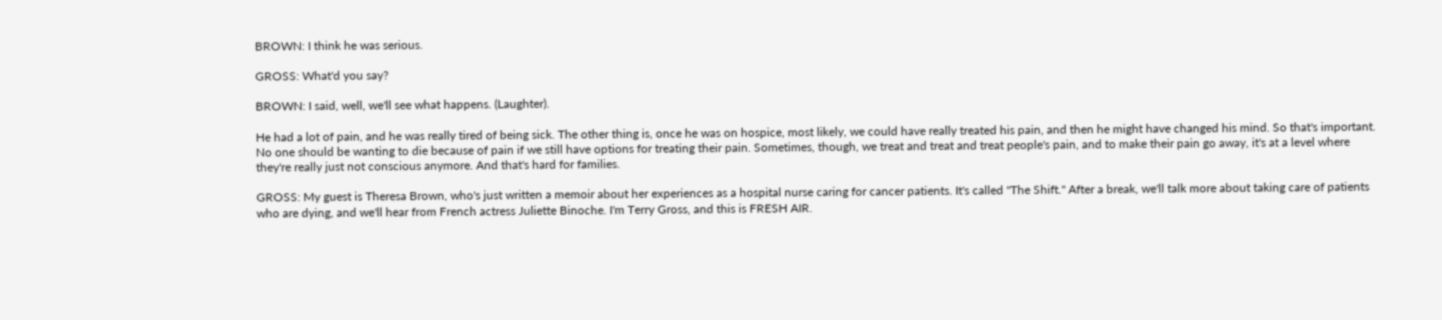BROWN: I think he was serious.

GROSS: What'd you say?

BROWN: I said, well, we'll see what happens. (Laughter).

He had a lot of pain, and he was really tired of being sick. The other thing is, once he was on hospice, most likely, we could have really treated his pain, and then he might have changed his mind. So that's important. No one should be wanting to die because of pain if we still have options for treating their pain. Sometimes, though, we treat and treat and treat people's pain, and to make their pain go away, it's at a level where they're really just not conscious anymore. And that's hard for families.

GROSS: My guest is Theresa Brown, who's just written a memoir about her experiences as a hospital nurse caring for cancer patients. It's called "The Shift." After a break, we'll talk more about taking care of patients who are dying, and we'll hear from French actress Juliette Binoche. I'm Terry Gross, and this is FRESH AIR.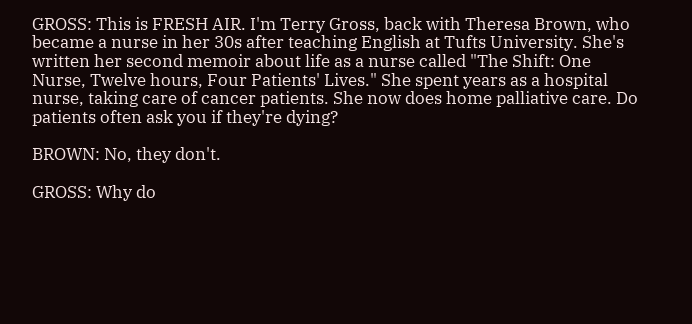GROSS: This is FRESH AIR. I'm Terry Gross, back with Theresa Brown, who became a nurse in her 30s after teaching English at Tufts University. She's written her second memoir about life as a nurse called "The Shift: One Nurse, Twelve hours, Four Patients' Lives." She spent years as a hospital nurse, taking care of cancer patients. She now does home palliative care. Do patients often ask you if they're dying?

BROWN: No, they don't.

GROSS: Why do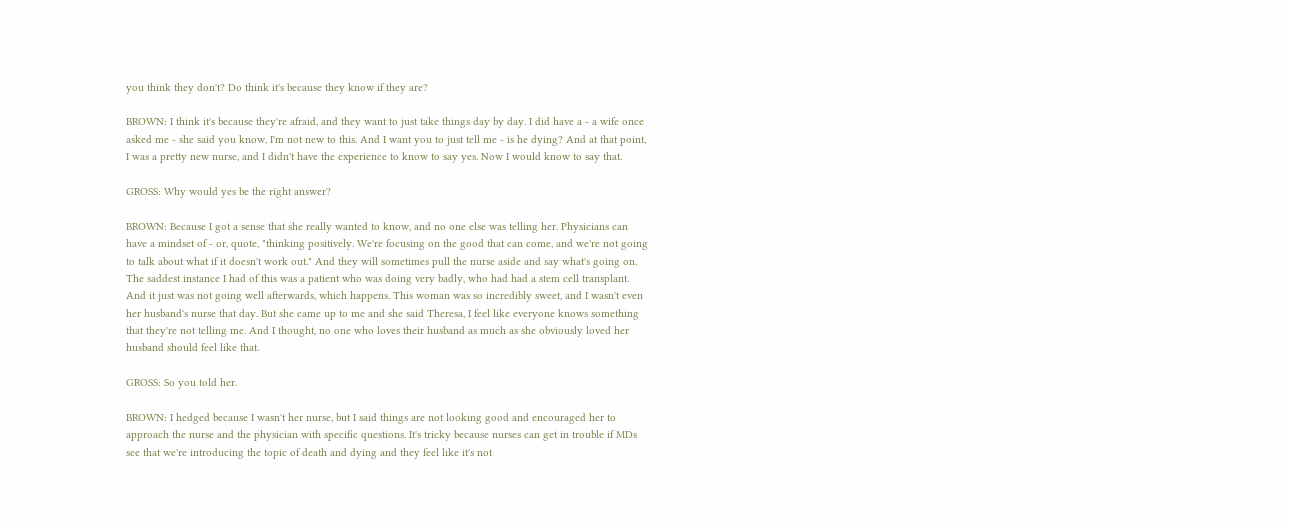you think they don't? Do think it's because they know if they are?

BROWN: I think it's because they're afraid, and they want to just take things day by day. I did have a - a wife once asked me - she said you know, I'm not new to this. And I want you to just tell me - is he dying? And at that point, I was a pretty new nurse, and I didn't have the experience to know to say yes. Now I would know to say that.

GROSS: Why would yes be the right answer?

BROWN: Because I got a sense that she really wanted to know, and no one else was telling her. Physicians can have a mindset of - or, quote, "thinking positively. We're focusing on the good that can come, and we're not going to talk about what if it doesn't work out." And they will sometimes pull the nurse aside and say what's going on. The saddest instance I had of this was a patient who was doing very badly, who had had a stem cell transplant. And it just was not going well afterwards, which happens. This woman was so incredibly sweet, and I wasn't even her husband's nurse that day. But she came up to me and she said Theresa, I feel like everyone knows something that they're not telling me. And I thought, no one who loves their husband as much as she obviously loved her husband should feel like that.

GROSS: So you told her.

BROWN: I hedged because I wasn't her nurse, but I said things are not looking good and encouraged her to approach the nurse and the physician with specific questions. It's tricky because nurses can get in trouble if MDs see that we're introducing the topic of death and dying and they feel like it's not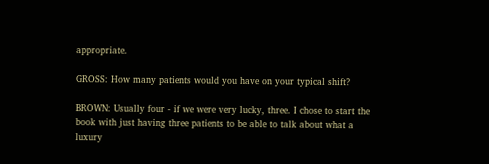appropriate.

GROSS: How many patients would you have on your typical shift?

BROWN: Usually four - if we were very lucky, three. I chose to start the book with just having three patients to be able to talk about what a luxury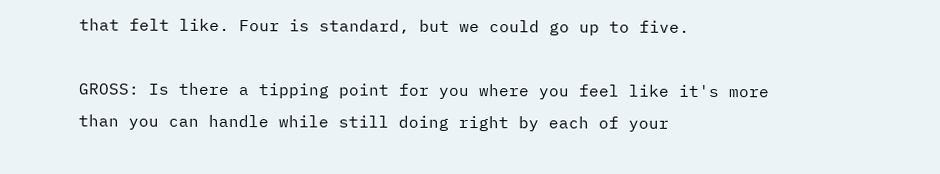that felt like. Four is standard, but we could go up to five.

GROSS: Is there a tipping point for you where you feel like it's more than you can handle while still doing right by each of your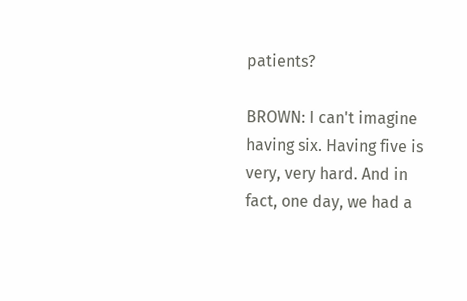patients?

BROWN: I can't imagine having six. Having five is very, very hard. And in fact, one day, we had a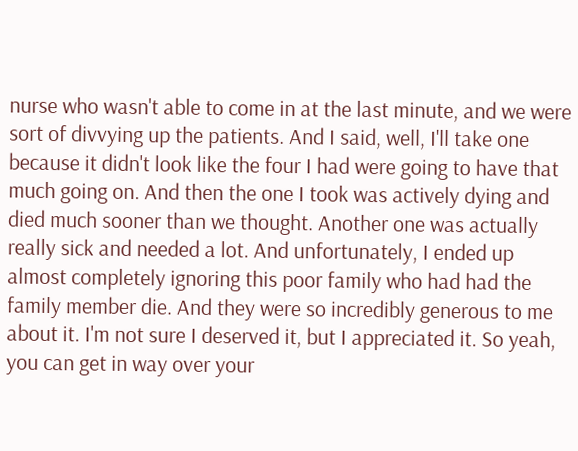nurse who wasn't able to come in at the last minute, and we were sort of divvying up the patients. And I said, well, I'll take one because it didn't look like the four I had were going to have that much going on. And then the one I took was actively dying and died much sooner than we thought. Another one was actually really sick and needed a lot. And unfortunately, I ended up almost completely ignoring this poor family who had had the family member die. And they were so incredibly generous to me about it. I'm not sure I deserved it, but I appreciated it. So yeah, you can get in way over your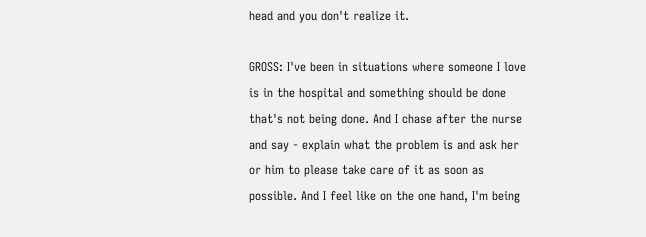head and you don't realize it.

GROSS: I've been in situations where someone I love is in the hospital and something should be done that's not being done. And I chase after the nurse and say - explain what the problem is and ask her or him to please take care of it as soon as possible. And I feel like on the one hand, I'm being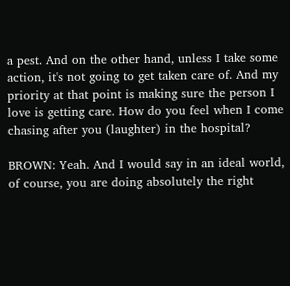a pest. And on the other hand, unless I take some action, it's not going to get taken care of. And my priority at that point is making sure the person I love is getting care. How do you feel when I come chasing after you (laughter) in the hospital?

BROWN: Yeah. And I would say in an ideal world, of course, you are doing absolutely the right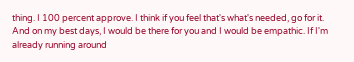thing. I 100 percent approve. I think if you feel that's what's needed, go for it. And on my best days, I would be there for you and I would be empathic. If I'm already running around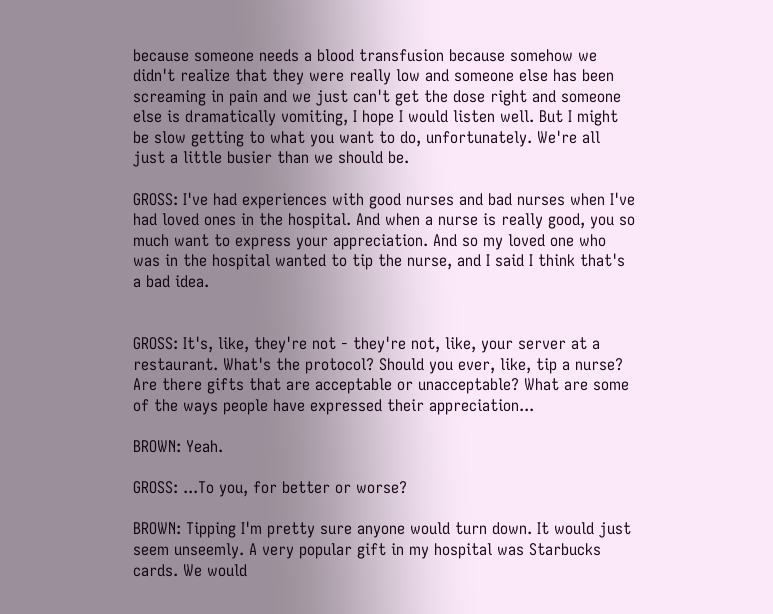because someone needs a blood transfusion because somehow we didn't realize that they were really low and someone else has been screaming in pain and we just can't get the dose right and someone else is dramatically vomiting, I hope I would listen well. But I might be slow getting to what you want to do, unfortunately. We're all just a little busier than we should be.

GROSS: I've had experiences with good nurses and bad nurses when I've had loved ones in the hospital. And when a nurse is really good, you so much want to express your appreciation. And so my loved one who was in the hospital wanted to tip the nurse, and I said I think that's a bad idea.


GROSS: It's, like, they're not - they're not, like, your server at a restaurant. What's the protocol? Should you ever, like, tip a nurse? Are there gifts that are acceptable or unacceptable? What are some of the ways people have expressed their appreciation...

BROWN: Yeah.

GROSS: ...To you, for better or worse?

BROWN: Tipping I'm pretty sure anyone would turn down. It would just seem unseemly. A very popular gift in my hospital was Starbucks cards. We would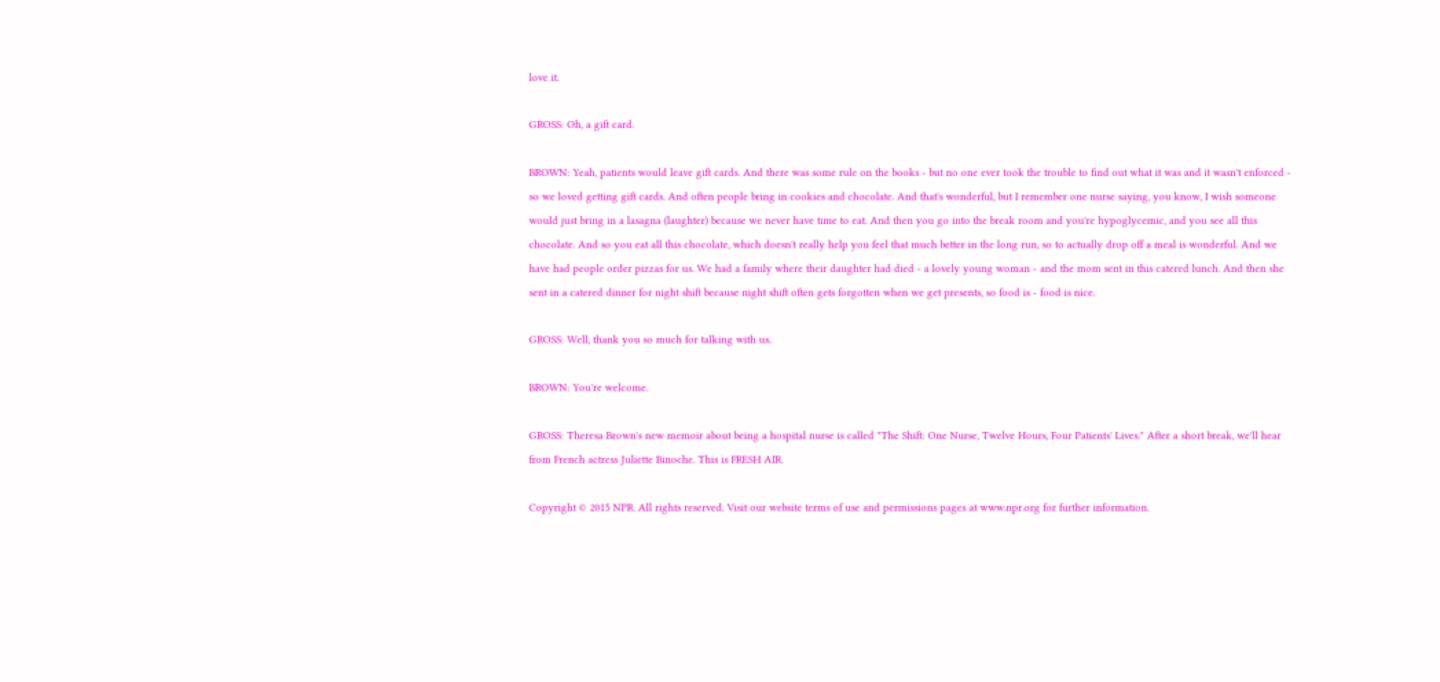love it.

GROSS: Oh, a gift card.

BROWN: Yeah, patients would leave gift cards. And there was some rule on the books - but no one ever took the trouble to find out what it was and it wasn't enforced - so we loved getting gift cards. And often people bring in cookies and chocolate. And that's wonderful, but I remember one nurse saying, you know, I wish someone would just bring in a lasagna (laughter) because we never have time to eat. And then you go into the break room and you're hypoglycemic, and you see all this chocolate. And so you eat all this chocolate, which doesn't really help you feel that much better in the long run, so to actually drop off a meal is wonderful. And we have had people order pizzas for us. We had a family where their daughter had died - a lovely young woman - and the mom sent in this catered lunch. And then she sent in a catered dinner for night shift because night shift often gets forgotten when we get presents, so food is - food is nice.

GROSS: Well, thank you so much for talking with us.

BROWN: You're welcome.

GROSS: Theresa Brown's new memoir about being a hospital nurse is called "The Shift: One Nurse, Twelve Hours, Four Patients' Lives." After a short break, we'll hear from French actress Juliette Binoche. This is FRESH AIR.

Copyright © 2015 NPR. All rights reserved. Visit our website terms of use and permissions pages at www.npr.org for further information.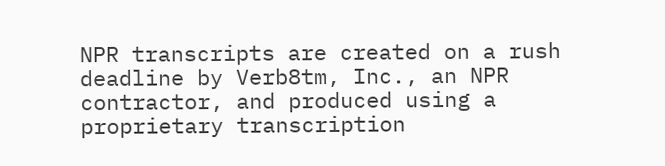NPR transcripts are created on a rush deadline by Verb8tm, Inc., an NPR contractor, and produced using a proprietary transcription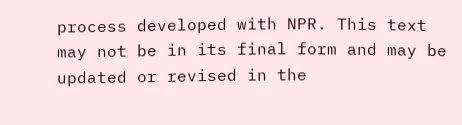process developed with NPR. This text may not be in its final form and may be updated or revised in the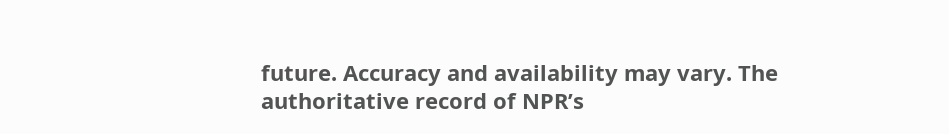future. Accuracy and availability may vary. The authoritative record of NPR’s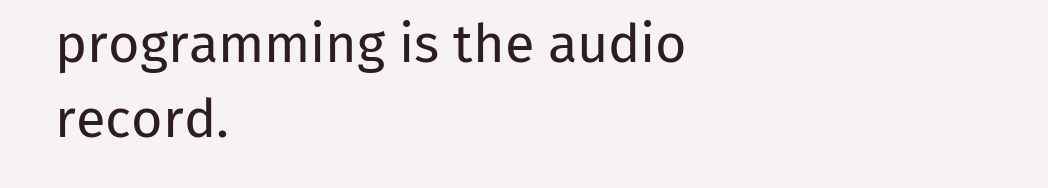programming is the audio record.